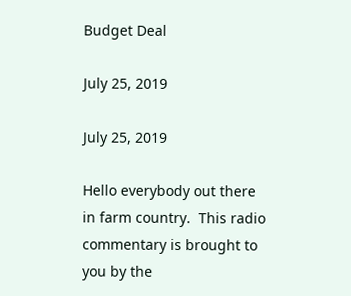Budget Deal

July 25, 2019

July 25, 2019

Hello everybody out there in farm country.  This radio commentary is brought to you by the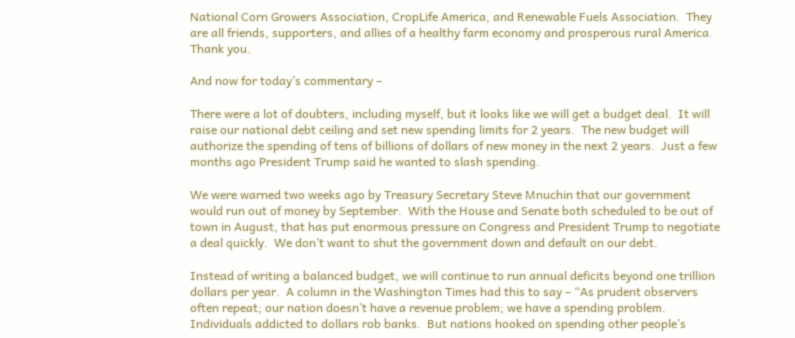National Corn Growers Association, CropLife America, and Renewable Fuels Association.  They are all friends, supporters, and allies of a healthy farm economy and prosperous rural America.  Thank you.

And now for today’s commentary –

There were a lot of doubters, including myself, but it looks like we will get a budget deal.  It will raise our national debt ceiling and set new spending limits for 2 years.  The new budget will authorize the spending of tens of billions of dollars of new money in the next 2 years.  Just a few months ago President Trump said he wanted to slash spending.

We were warned two weeks ago by Treasury Secretary Steve Mnuchin that our government would run out of money by September.  With the House and Senate both scheduled to be out of town in August, that has put enormous pressure on Congress and President Trump to negotiate a deal quickly.  We don’t want to shut the government down and default on our debt.

Instead of writing a balanced budget, we will continue to run annual deficits beyond one trillion dollars per year.  A column in the Washington Times had this to say – “As prudent observers often repeat; our nation doesn’t have a revenue problem; we have a spending problem.  Individuals addicted to dollars rob banks.  But nations hooked on spending other people’s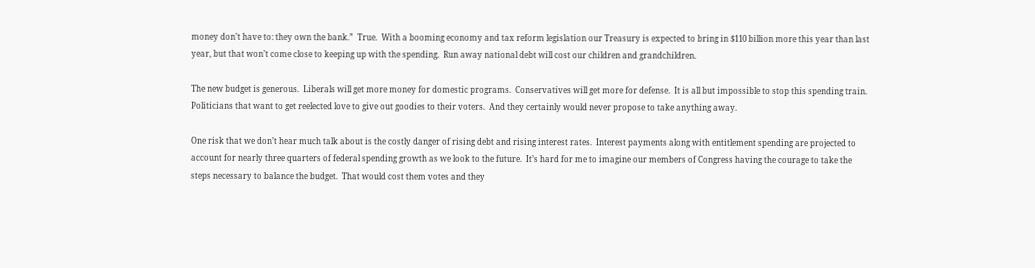money don’t have to: they own the bank.”  True.  With a booming economy and tax reform legislation our Treasury is expected to bring in $110 billion more this year than last year, but that won’t come close to keeping up with the spending.  Run away national debt will cost our children and grandchildren.

The new budget is generous.  Liberals will get more money for domestic programs.  Conservatives will get more for defense.  It is all but impossible to stop this spending train.  Politicians that want to get reelected love to give out goodies to their voters.  And they certainly would never propose to take anything away.

One risk that we don’t hear much talk about is the costly danger of rising debt and rising interest rates.  Interest payments along with entitlement spending are projected to account for nearly three quarters of federal spending growth as we look to the future.  It’s hard for me to imagine our members of Congress having the courage to take the steps necessary to balance the budget.  That would cost them votes and they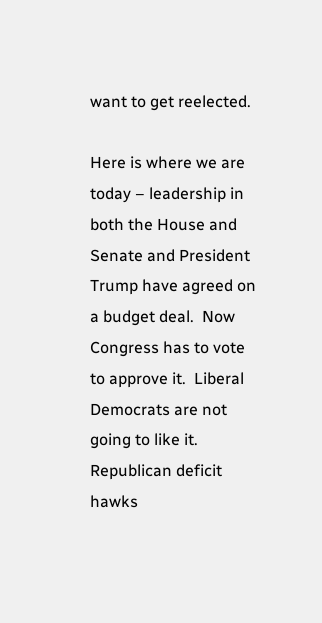want to get reelected.

Here is where we are today – leadership in both the House and Senate and President Trump have agreed on a budget deal.  Now Congress has to vote to approve it.  Liberal Democrats are not going to like it.  Republican deficit hawks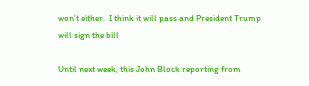won’t either.  I think it will pass and President Trump will sign the bill

Until next week, this John Block reporting from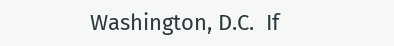Washington, D.C.  If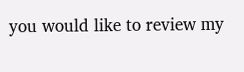you would like to review my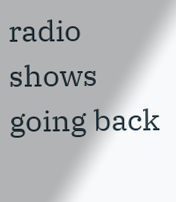radio shows going back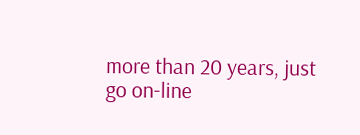more than 20 years, just go on-line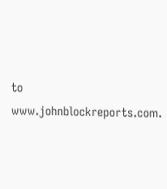to www.johnblockreports.com.